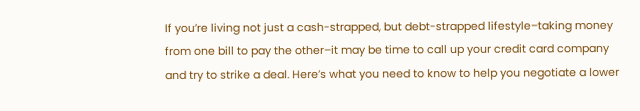If you’re living not just a cash-strapped, but debt-strapped lifestyle–taking money from one bill to pay the other–it may be time to call up your credit card company and try to strike a deal. Here’s what you need to know to help you negotiate a lower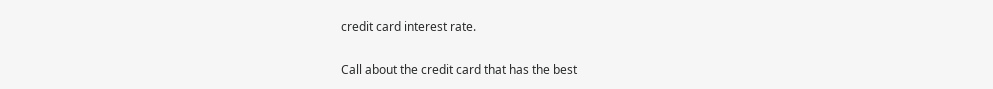credit card interest rate.

Call about the credit card that has the best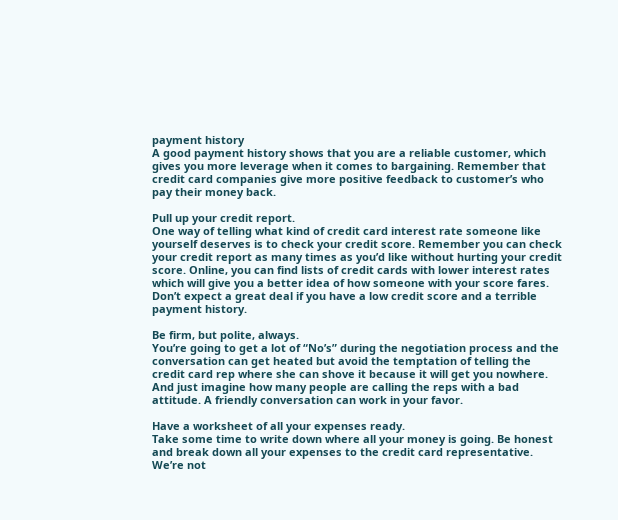payment history
A good payment history shows that you are a reliable customer, which gives you more leverage when it comes to bargaining. Remember that credit card companies give more positive feedback to customer’s who pay their money back.

Pull up your credit report.
One way of telling what kind of credit card interest rate someone like yourself deserves is to check your credit score. Remember you can check your credit report as many times as you’d like without hurting your credit score. Online, you can find lists of credit cards with lower interest rates which will give you a better idea of how someone with your score fares. Don’t expect a great deal if you have a low credit score and a terrible payment history.

Be firm, but polite, always.
You’re going to get a lot of “No’s” during the negotiation process and the conversation can get heated but avoid the temptation of telling the credit card rep where she can shove it because it will get you nowhere. And just imagine how many people are calling the reps with a bad attitude. A friendly conversation can work in your favor.

Have a worksheet of all your expenses ready.
Take some time to write down where all your money is going. Be honest and break down all your expenses to the credit card representative. We’re not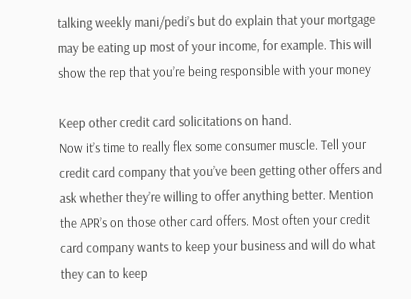talking weekly mani/pedi’s but do explain that your mortgage may be eating up most of your income, for example. This will show the rep that you’re being responsible with your money

Keep other credit card solicitations on hand.
Now it’s time to really flex some consumer muscle. Tell your credit card company that you’ve been getting other offers and ask whether they’re willing to offer anything better. Mention the APR’s on those other card offers. Most often your credit card company wants to keep your business and will do what they can to keep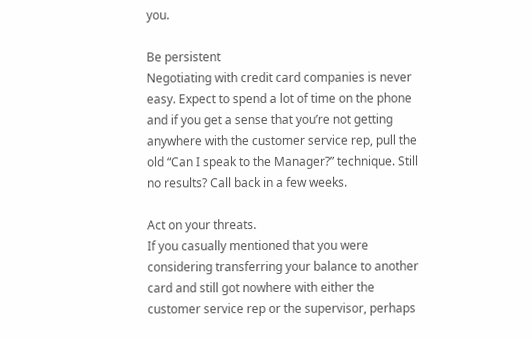you.

Be persistent
Negotiating with credit card companies is never easy. Expect to spend a lot of time on the phone and if you get a sense that you’re not getting anywhere with the customer service rep, pull the old “Can I speak to the Manager?” technique. Still no results? Call back in a few weeks.

Act on your threats.
If you casually mentioned that you were considering transferring your balance to another card and still got nowhere with either the customer service rep or the supervisor, perhaps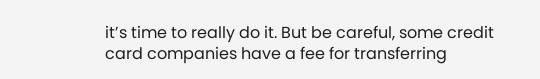it’s time to really do it. But be careful, some credit card companies have a fee for transferring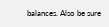balances. Also be sure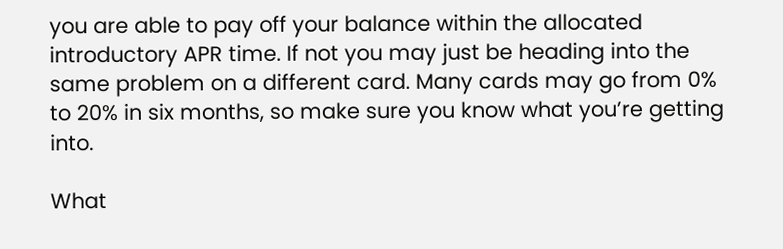you are able to pay off your balance within the allocated introductory APR time. If not you may just be heading into the same problem on a different card. Many cards may go from 0% to 20% in six months, so make sure you know what you’re getting into.

What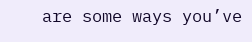are some ways you’ve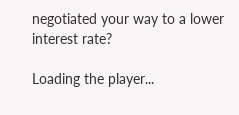negotiated your way to a lower interest rate?

Loading the player...